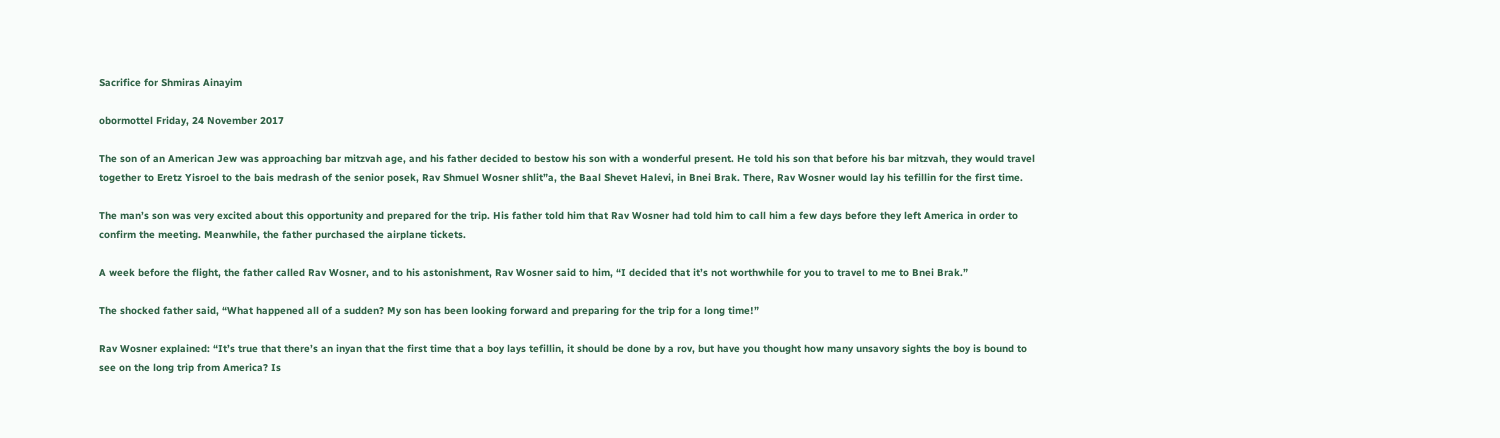Sacrifice for Shmiras Ainayim

obormottel Friday, 24 November 2017

The son of an American Jew was approaching bar mitzvah age, and his father decided to bestow his son with a wonderful present. He told his son that before his bar mitzvah, they would travel together to Eretz Yisroel to the bais medrash of the senior posek, Rav Shmuel Wosner shlit”a, the Baal Shevet Halevi, in Bnei Brak. There, Rav Wosner would lay his tefillin for the first time.

The man’s son was very excited about this opportunity and prepared for the trip. His father told him that Rav Wosner had told him to call him a few days before they left America in order to confirm the meeting. Meanwhile, the father purchased the airplane tickets.

A week before the flight, the father called Rav Wosner, and to his astonishment, Rav Wosner said to him, “I decided that it’s not worthwhile for you to travel to me to Bnei Brak.”

The shocked father said, “What happened all of a sudden? My son has been looking forward and preparing for the trip for a long time!”

Rav Wosner explained: “It’s true that there’s an inyan that the first time that a boy lays tefillin, it should be done by a rov, but have you thought how many unsavory sights the boy is bound to see on the long trip from America? Is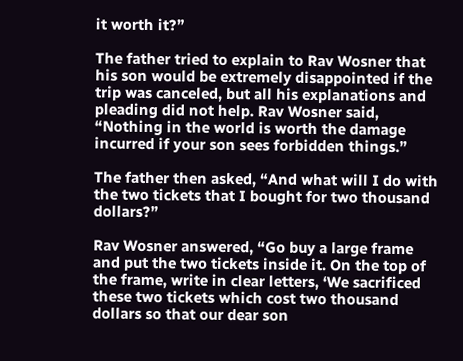it worth it?”

The father tried to explain to Rav Wosner that his son would be extremely disappointed if the trip was canceled, but all his explanations and pleading did not help. Rav Wosner said, “Nothing in the world is worth the damage incurred if your son sees forbidden things.”

The father then asked, “And what will I do with the two tickets that I bought for two thousand dollars?”

Rav Wosner answered, “Go buy a large frame and put the two tickets inside it. On the top of the frame, write in clear letters, ‘We sacrificed these two tickets which cost two thousand dollars so that our dear son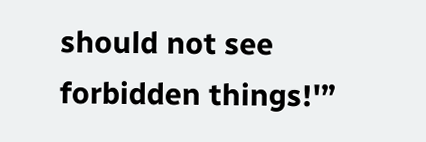should not see forbidden things!'”